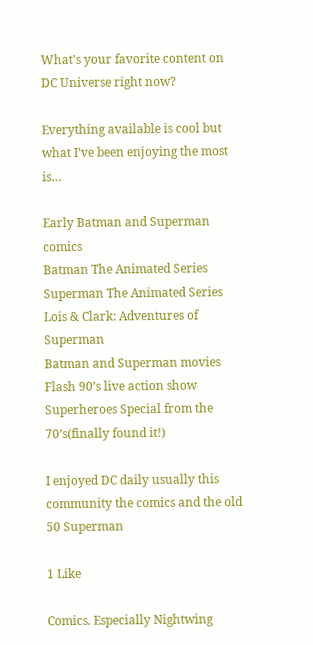What's your favorite content on DC Universe right now?

Everything available is cool but what I’ve been enjoying the most is…

Early Batman and Superman comics
Batman The Animated Series
Superman The Animated Series
Lois & Clark: Adventures of Superman
Batman and Superman movies
Flash 90’s live action show
Superheroes Special from the 70’s(finally found it!)

I enjoyed DC daily usually this community the comics and the old 50 Superman

1 Like

Comics. Especially Nightwing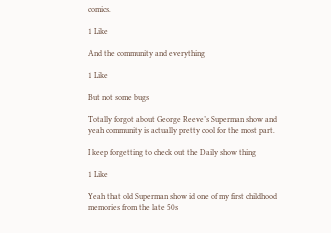comics.

1 Like

And the community and everything

1 Like

But not some bugs

Totally forgot about George Reeve’s Superman show and yeah community is actually pretty cool for the most part.

I keep forgetting to check out the Daily show thing

1 Like

Yeah that old Superman show id one of my first childhood memories from the late 50s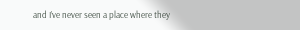and I’ve never seen a place where they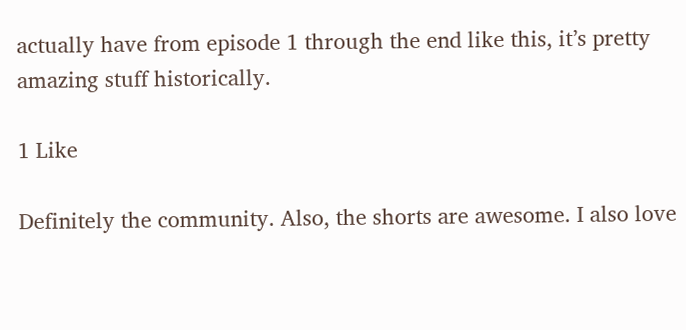actually have from episode 1 through the end like this, it’s pretty amazing stuff historically.

1 Like

Definitely the community. Also, the shorts are awesome. I also love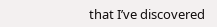that I’ve discovered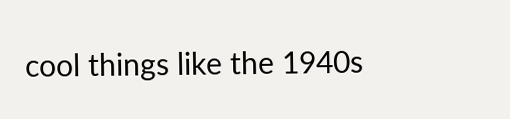cool things like the 1940s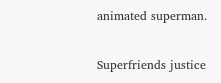animated superman.

Superfriends justice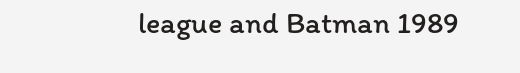league and Batman 1989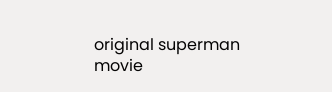original superman movie